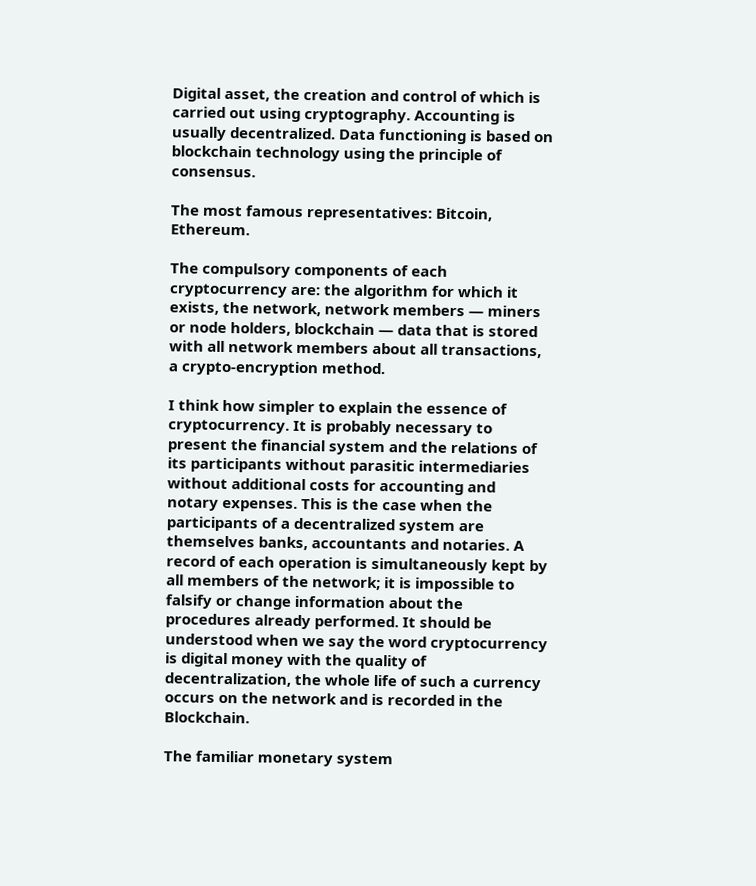Digital asset, the creation and control of which is carried out using cryptography. Accounting is usually decentralized. Data functioning is based on blockchain technology using the principle of consensus.

The most famous representatives: Bitcoin, Ethereum.

The compulsory components of each cryptocurrency are: the algorithm for which it exists, the network, network members — miners or node holders, blockchain — data that is stored with all network members about all transactions, a crypto-encryption method.

I think how simpler to explain the essence of cryptocurrency. It is probably necessary to present the financial system and the relations of its participants without parasitic intermediaries without additional costs for accounting and notary expenses. This is the case when the participants of a decentralized system are themselves banks, accountants and notaries. A record of each operation is simultaneously kept by all members of the network; it is impossible to falsify or change information about the procedures already performed. It should be understood when we say the word cryptocurrency is digital money with the quality of decentralization, the whole life of such a currency occurs on the network and is recorded in the Blockchain.

The familiar monetary system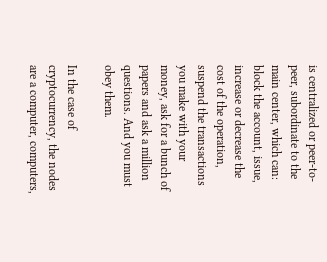is centralized or peer-to-peer, subordinate to the main center, which can: block the account, issue, increase or decrease the cost of the operation, suspend the transactions you make with your money, ask for a bunch of papers and ask a million questions. And you must obey them.

In the case of cryptocurrency, the nodes are a computer, computers,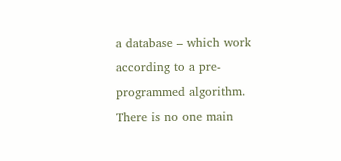a database – which work according to a pre-programmed algorithm. There is no one main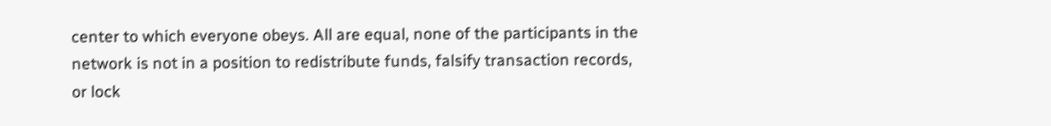center to which everyone obeys. All are equal, none of the participants in the network is not in a position to redistribute funds, falsify transaction records, or lock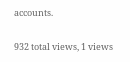accounts.

932 total views, 1 views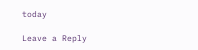today

Leave a Reply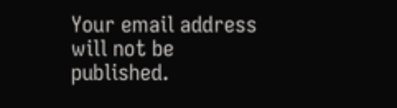Your email address will not be published.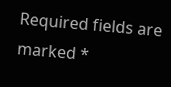Required fields are marked *